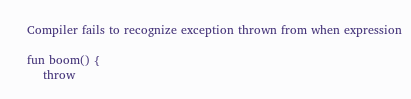Compiler fails to recognize exception thrown from when expression

fun boom() {
    throw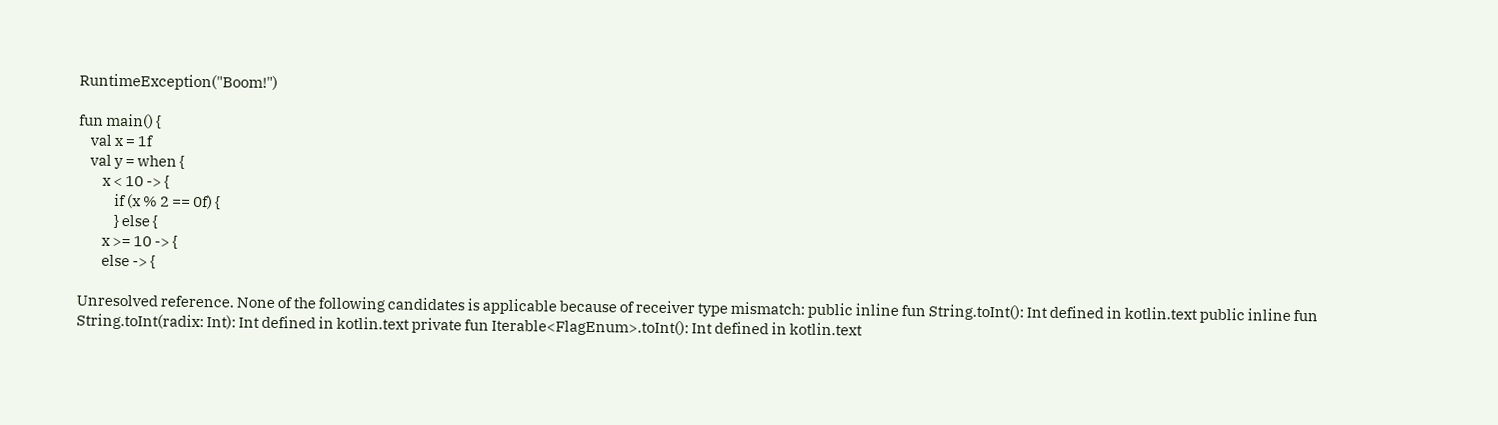RuntimeException("Boom!")

fun main() {
    val x = 1f
    val y = when {
        x < 10 -> {
            if (x % 2 == 0f) {
            } else {
        x >= 10 -> {
        else -> {

Unresolved reference. None of the following candidates is applicable because of receiver type mismatch: public inline fun String.toInt(): Int defined in kotlin.text public inline fun String.toInt(radix: Int): Int defined in kotlin.text private fun Iterable<FlagEnum>.toInt(): Int defined in kotlin.text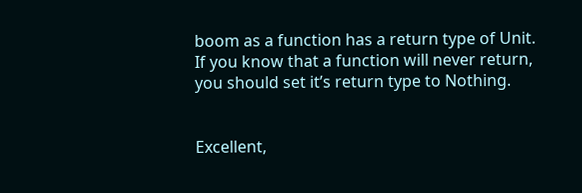boom as a function has a return type of Unit. If you know that a function will never return, you should set it’s return type to Nothing.


Excellent,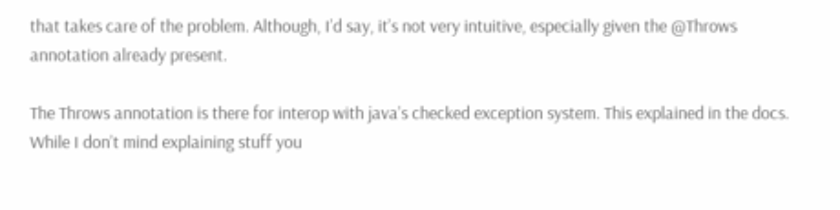that takes care of the problem. Although, I’d say, it’s not very intuitive, especially given the @Throws annotation already present.

The Throws annotation is there for interop with java’s checked exception system. This explained in the docs.
While I don’t mind explaining stuff you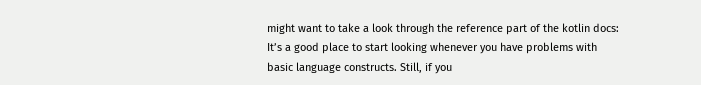might want to take a look through the reference part of the kotlin docs:
It’s a good place to start looking whenever you have problems with basic language constructs. Still, if you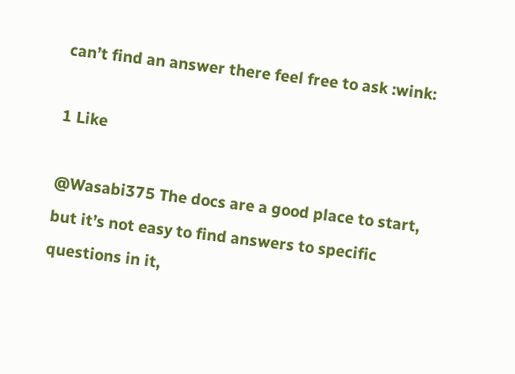can’t find an answer there feel free to ask :wink:

1 Like

@Wasabi375 The docs are a good place to start, but it’s not easy to find answers to specific questions in it,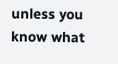unless you know what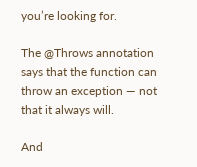you’re looking for.

The @Throws annotation says that the function can throw an exception — not that it always will.

And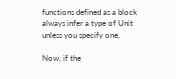functions defined as a block always infer a type of Unit unless you specify one.

Now, if the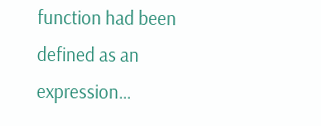function had been defined as an expression…